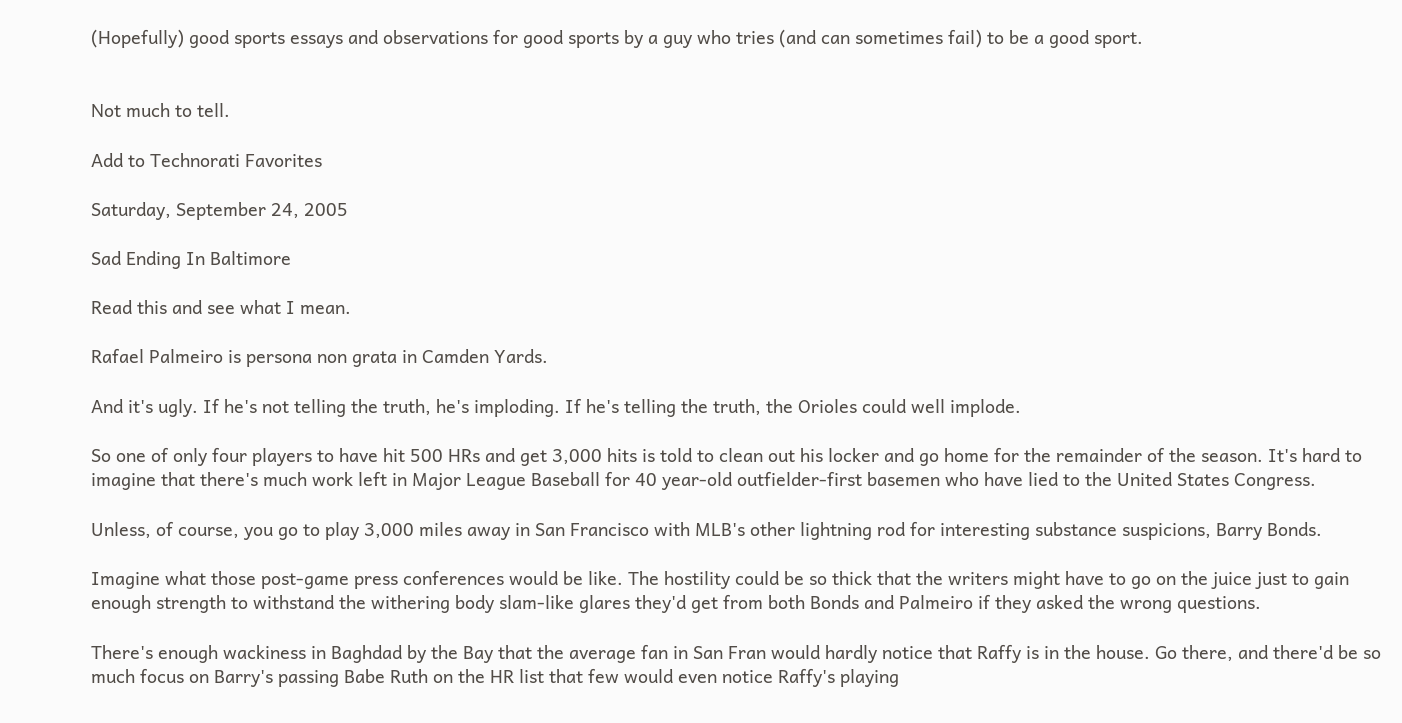(Hopefully) good sports essays and observations for good sports by a guy who tries (and can sometimes fail) to be a good sport.


Not much to tell.

Add to Technorati Favorites

Saturday, September 24, 2005

Sad Ending In Baltimore

Read this and see what I mean.

Rafael Palmeiro is persona non grata in Camden Yards.

And it's ugly. If he's not telling the truth, he's imploding. If he's telling the truth, the Orioles could well implode.

So one of only four players to have hit 500 HRs and get 3,000 hits is told to clean out his locker and go home for the remainder of the season. It's hard to imagine that there's much work left in Major League Baseball for 40 year-old outfielder-first basemen who have lied to the United States Congress.

Unless, of course, you go to play 3,000 miles away in San Francisco with MLB's other lightning rod for interesting substance suspicions, Barry Bonds.

Imagine what those post-game press conferences would be like. The hostility could be so thick that the writers might have to go on the juice just to gain enough strength to withstand the withering body slam-like glares they'd get from both Bonds and Palmeiro if they asked the wrong questions.

There's enough wackiness in Baghdad by the Bay that the average fan in San Fran would hardly notice that Raffy is in the house. Go there, and there'd be so much focus on Barry's passing Babe Ruth on the HR list that few would even notice Raffy's playing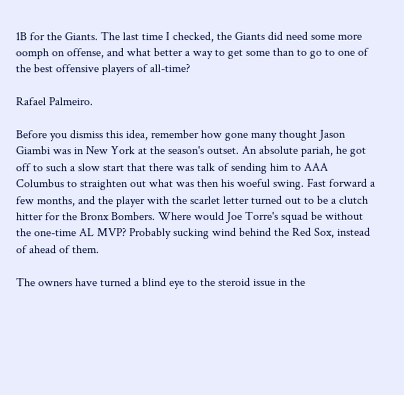1B for the Giants. The last time I checked, the Giants did need some more oomph on offense, and what better a way to get some than to go to one of the best offensive players of all-time?

Rafael Palmeiro.

Before you dismiss this idea, remember how gone many thought Jason Giambi was in New York at the season's outset. An absolute pariah, he got off to such a slow start that there was talk of sending him to AAA Columbus to straighten out what was then his woeful swing. Fast forward a few months, and the player with the scarlet letter turned out to be a clutch hitter for the Bronx Bombers. Where would Joe Torre's squad be without the one-time AL MVP? Probably sucking wind behind the Red Sox, instead of ahead of them.

The owners have turned a blind eye to the steroid issue in the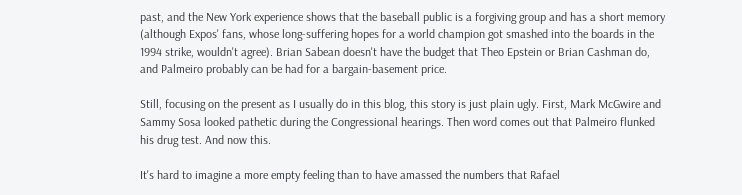past, and the New York experience shows that the baseball public is a forgiving group and has a short memory (although Expos' fans, whose long-suffering hopes for a world champion got smashed into the boards in the 1994 strike, wouldn't agree). Brian Sabean doesn't have the budget that Theo Epstein or Brian Cashman do, and Palmeiro probably can be had for a bargain-basement price.

Still, focusing on the present as I usually do in this blog, this story is just plain ugly. First, Mark McGwire and Sammy Sosa looked pathetic during the Congressional hearings. Then word comes out that Palmeiro flunked his drug test. And now this.

It's hard to imagine a more empty feeling than to have amassed the numbers that Rafael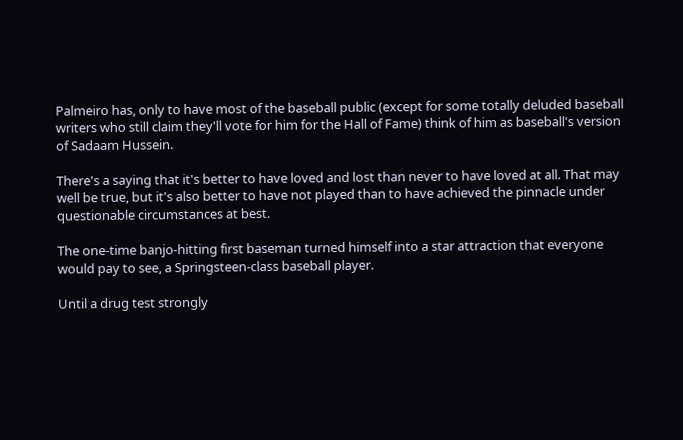Palmeiro has, only to have most of the baseball public (except for some totally deluded baseball writers who still claim they'll vote for him for the Hall of Fame) think of him as baseball's version of Sadaam Hussein.

There's a saying that it's better to have loved and lost than never to have loved at all. That may well be true, but it's also better to have not played than to have achieved the pinnacle under questionable circumstances at best.

The one-time banjo-hitting first baseman turned himself into a star attraction that everyone would pay to see, a Springsteen-class baseball player.

Until a drug test strongly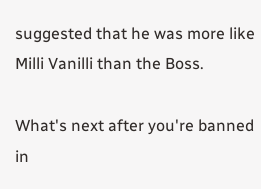suggested that he was more like Milli Vanilli than the Boss.

What's next after you're banned in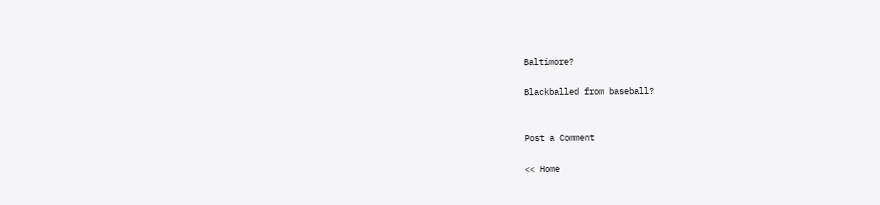Baltimore?

Blackballed from baseball?


Post a Comment

<< Home